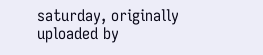saturday, originally uploaded by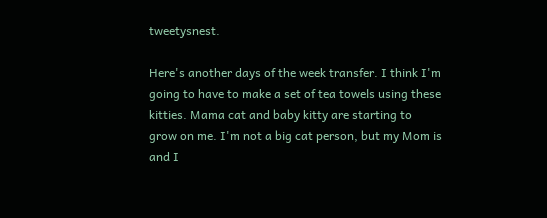tweetysnest.

Here's another days of the week transfer. I think I'm going to have to make a set of tea towels using these kitties. Mama cat and baby kitty are starting to grow on me. I'm not a big cat person, but my Mom is and I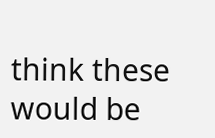think these would be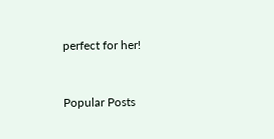perfect for her!


Popular Posts